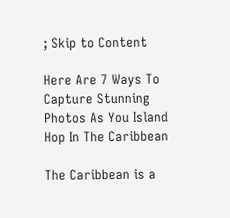; Skip to Content

Here Are 7 Ways To Capture Stunning Photos As You Island Hop In The Caribbean

The Caribbean is a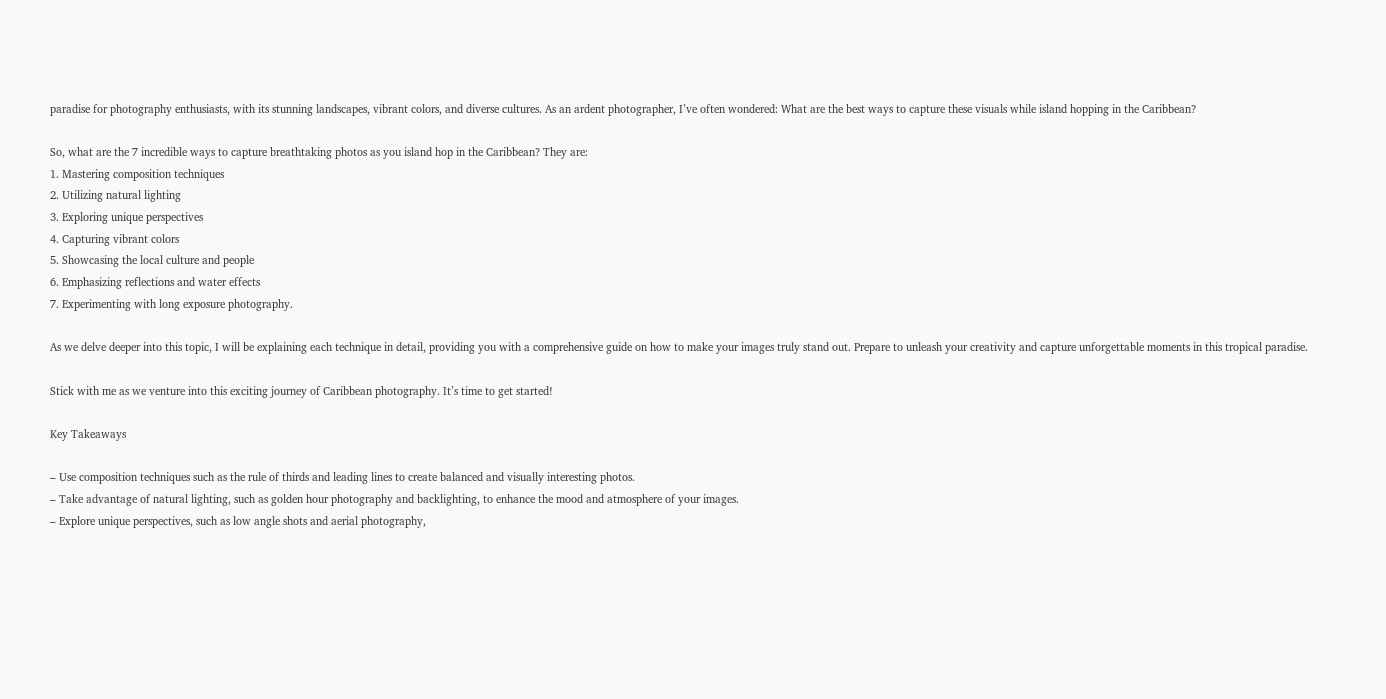paradise for photography enthusiasts, with its stunning landscapes, vibrant colors, and diverse cultures. As an ardent photographer, I’ve often wondered: What are the best ways to capture these visuals while island hopping in the Caribbean?

So, what are the 7 incredible ways to capture breathtaking photos as you island hop in the Caribbean? They are:
1. Mastering composition techniques
2. Utilizing natural lighting
3. Exploring unique perspectives
4. Capturing vibrant colors
5. Showcasing the local culture and people
6. Emphasizing reflections and water effects
7. Experimenting with long exposure photography.

As we delve deeper into this topic, I will be explaining each technique in detail, providing you with a comprehensive guide on how to make your images truly stand out. Prepare to unleash your creativity and capture unforgettable moments in this tropical paradise.

Stick with me as we venture into this exciting journey of Caribbean photography. It’s time to get started!

Key Takeaways

– Use composition techniques such as the rule of thirds and leading lines to create balanced and visually interesting photos.
– Take advantage of natural lighting, such as golden hour photography and backlighting, to enhance the mood and atmosphere of your images.
– Explore unique perspectives, such as low angle shots and aerial photography,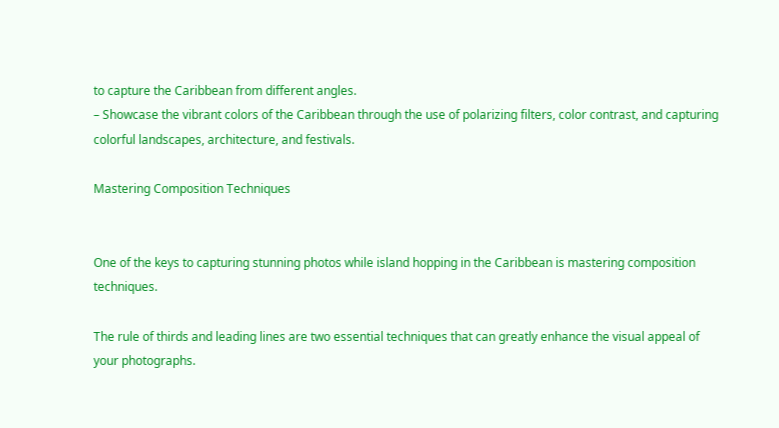to capture the Caribbean from different angles.
– Showcase the vibrant colors of the Caribbean through the use of polarizing filters, color contrast, and capturing colorful landscapes, architecture, and festivals.

Mastering Composition Techniques


One of the keys to capturing stunning photos while island hopping in the Caribbean is mastering composition techniques.

The rule of thirds and leading lines are two essential techniques that can greatly enhance the visual appeal of your photographs.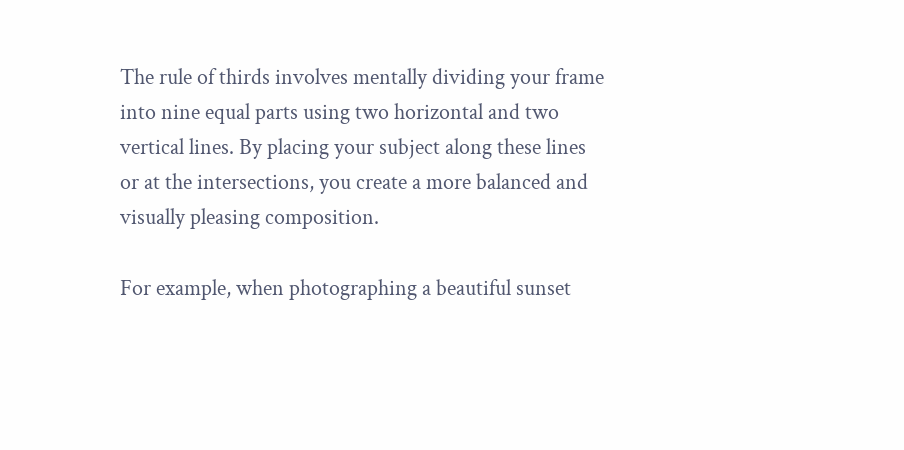The rule of thirds involves mentally dividing your frame into nine equal parts using two horizontal and two vertical lines. By placing your subject along these lines or at the intersections, you create a more balanced and visually pleasing composition.

For example, when photographing a beautiful sunset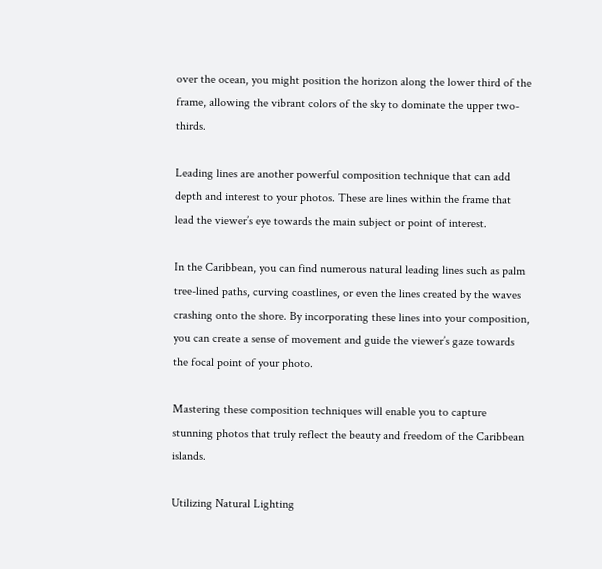over the ocean, you might position the horizon along the lower third of the frame, allowing the vibrant colors of the sky to dominate the upper two-thirds.

Leading lines are another powerful composition technique that can add depth and interest to your photos. These are lines within the frame that lead the viewer’s eye towards the main subject or point of interest.

In the Caribbean, you can find numerous natural leading lines such as palm tree-lined paths, curving coastlines, or even the lines created by the waves crashing onto the shore. By incorporating these lines into your composition, you can create a sense of movement and guide the viewer’s gaze towards the focal point of your photo.

Mastering these composition techniques will enable you to capture stunning photos that truly reflect the beauty and freedom of the Caribbean islands.

Utilizing Natural Lighting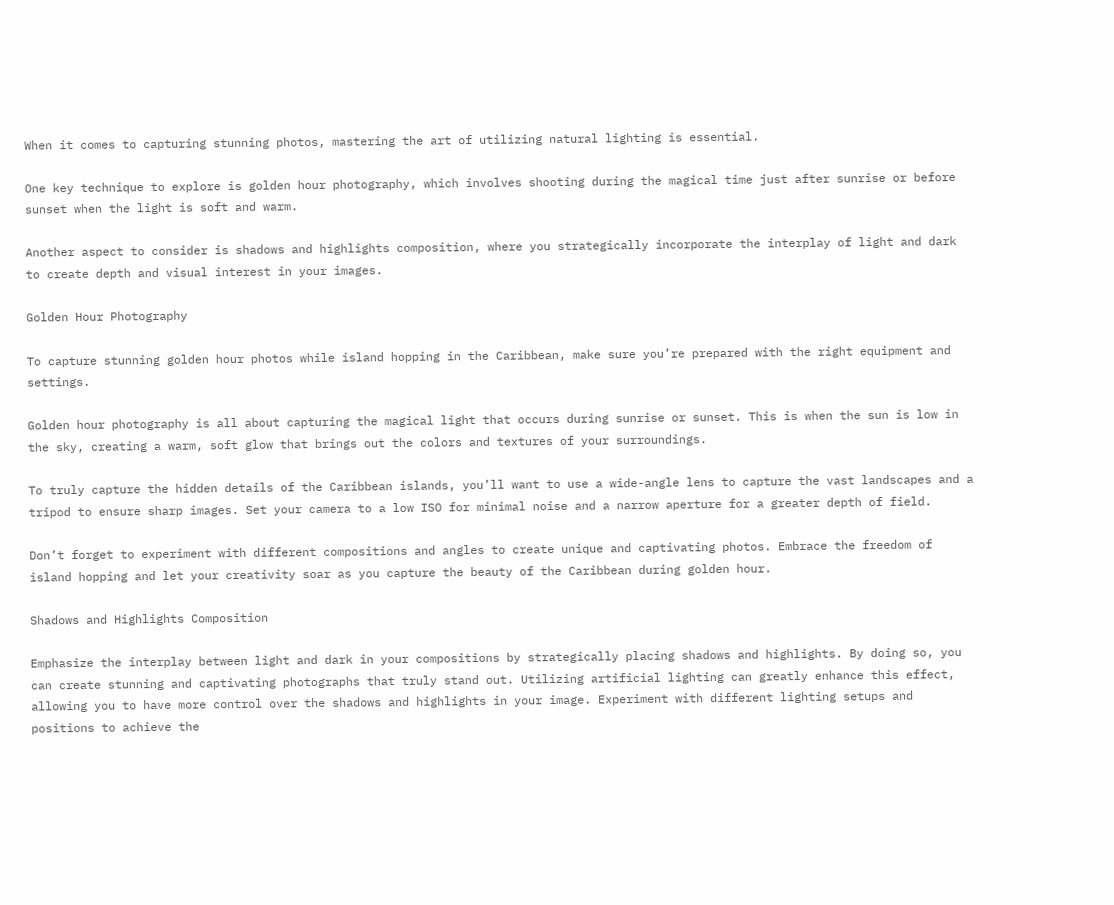When it comes to capturing stunning photos, mastering the art of utilizing natural lighting is essential.

One key technique to explore is golden hour photography, which involves shooting during the magical time just after sunrise or before sunset when the light is soft and warm.

Another aspect to consider is shadows and highlights composition, where you strategically incorporate the interplay of light and dark to create depth and visual interest in your images.

Golden Hour Photography

To capture stunning golden hour photos while island hopping in the Caribbean, make sure you’re prepared with the right equipment and settings.

Golden hour photography is all about capturing the magical light that occurs during sunrise or sunset. This is when the sun is low in the sky, creating a warm, soft glow that brings out the colors and textures of your surroundings.

To truly capture the hidden details of the Caribbean islands, you’ll want to use a wide-angle lens to capture the vast landscapes and a tripod to ensure sharp images. Set your camera to a low ISO for minimal noise and a narrow aperture for a greater depth of field.

Don’t forget to experiment with different compositions and angles to create unique and captivating photos. Embrace the freedom of island hopping and let your creativity soar as you capture the beauty of the Caribbean during golden hour.

Shadows and Highlights Composition

Emphasize the interplay between light and dark in your compositions by strategically placing shadows and highlights. By doing so, you can create stunning and captivating photographs that truly stand out. Utilizing artificial lighting can greatly enhance this effect, allowing you to have more control over the shadows and highlights in your image. Experiment with different lighting setups and positions to achieve the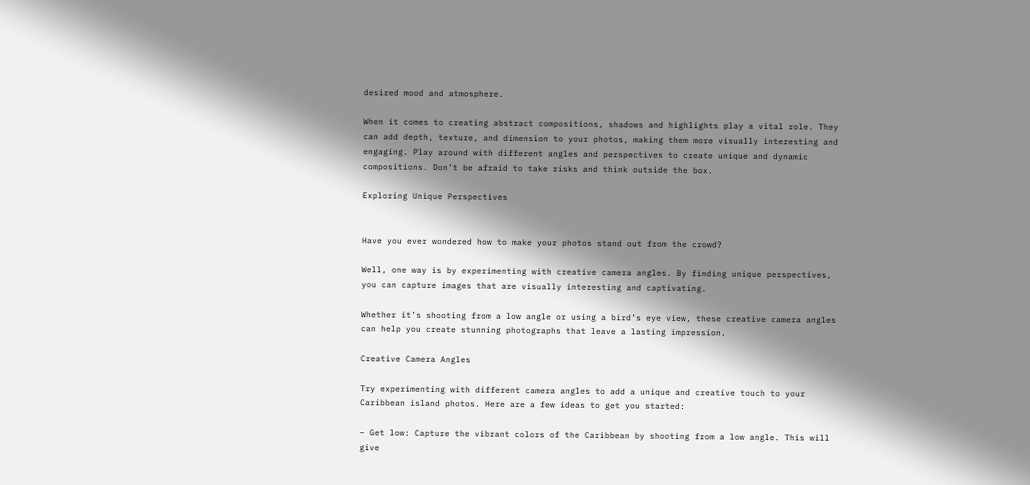desired mood and atmosphere.

When it comes to creating abstract compositions, shadows and highlights play a vital role. They can add depth, texture, and dimension to your photos, making them more visually interesting and engaging. Play around with different angles and perspectives to create unique and dynamic compositions. Don’t be afraid to take risks and think outside the box.

Exploring Unique Perspectives


Have you ever wondered how to make your photos stand out from the crowd?

Well, one way is by experimenting with creative camera angles. By finding unique perspectives, you can capture images that are visually interesting and captivating.

Whether it’s shooting from a low angle or using a bird’s eye view, these creative camera angles can help you create stunning photographs that leave a lasting impression.

Creative Camera Angles

Try experimenting with different camera angles to add a unique and creative touch to your Caribbean island photos. Here are a few ideas to get you started:

– Get low: Capture the vibrant colors of the Caribbean by shooting from a low angle. This will give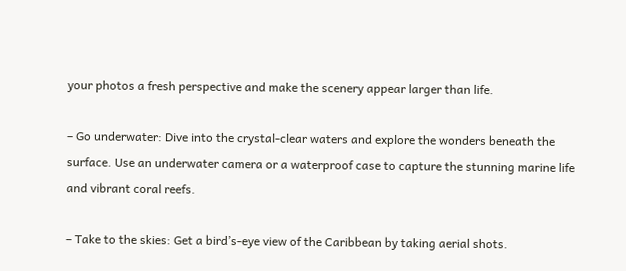your photos a fresh perspective and make the scenery appear larger than life.

– Go underwater: Dive into the crystal-clear waters and explore the wonders beneath the surface. Use an underwater camera or a waterproof case to capture the stunning marine life and vibrant coral reefs.

– Take to the skies: Get a bird’s-eye view of the Caribbean by taking aerial shots.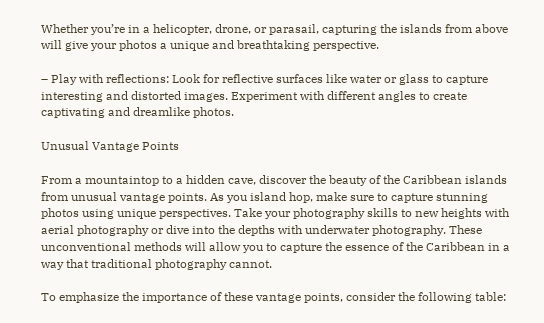Whether you’re in a helicopter, drone, or parasail, capturing the islands from above will give your photos a unique and breathtaking perspective.

– Play with reflections: Look for reflective surfaces like water or glass to capture interesting and distorted images. Experiment with different angles to create captivating and dreamlike photos.

Unusual Vantage Points

From a mountaintop to a hidden cave, discover the beauty of the Caribbean islands from unusual vantage points. As you island hop, make sure to capture stunning photos using unique perspectives. Take your photography skills to new heights with aerial photography or dive into the depths with underwater photography. These unconventional methods will allow you to capture the essence of the Caribbean in a way that traditional photography cannot.

To emphasize the importance of these vantage points, consider the following table: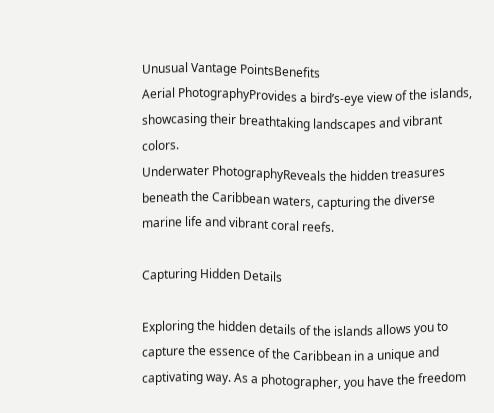Unusual Vantage PointsBenefits
Aerial PhotographyProvides a bird’s-eye view of the islands, showcasing their breathtaking landscapes and vibrant colors.
Underwater PhotographyReveals the hidden treasures beneath the Caribbean waters, capturing the diverse marine life and vibrant coral reefs.

Capturing Hidden Details

Exploring the hidden details of the islands allows you to capture the essence of the Caribbean in a unique and captivating way. As a photographer, you have the freedom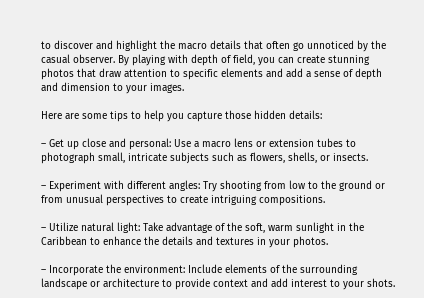to discover and highlight the macro details that often go unnoticed by the casual observer. By playing with depth of field, you can create stunning photos that draw attention to specific elements and add a sense of depth and dimension to your images.

Here are some tips to help you capture those hidden details:

– Get up close and personal: Use a macro lens or extension tubes to photograph small, intricate subjects such as flowers, shells, or insects.

– Experiment with different angles: Try shooting from low to the ground or from unusual perspectives to create intriguing compositions.

– Utilize natural light: Take advantage of the soft, warm sunlight in the Caribbean to enhance the details and textures in your photos.

– Incorporate the environment: Include elements of the surrounding landscape or architecture to provide context and add interest to your shots.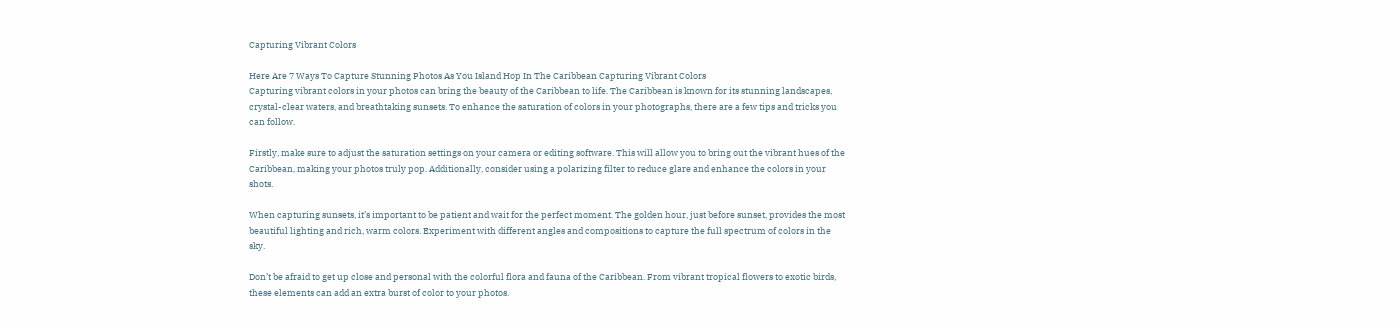Capturing Vibrant Colors

Here Are 7 Ways To Capture Stunning Photos As You Island Hop In The Caribbean Capturing Vibrant Colors
Capturing vibrant colors in your photos can bring the beauty of the Caribbean to life. The Caribbean is known for its stunning landscapes, crystal-clear waters, and breathtaking sunsets. To enhance the saturation of colors in your photographs, there are a few tips and tricks you can follow.

Firstly, make sure to adjust the saturation settings on your camera or editing software. This will allow you to bring out the vibrant hues of the Caribbean, making your photos truly pop. Additionally, consider using a polarizing filter to reduce glare and enhance the colors in your shots.

When capturing sunsets, it’s important to be patient and wait for the perfect moment. The golden hour, just before sunset, provides the most beautiful lighting and rich, warm colors. Experiment with different angles and compositions to capture the full spectrum of colors in the sky.

Don’t be afraid to get up close and personal with the colorful flora and fauna of the Caribbean. From vibrant tropical flowers to exotic birds, these elements can add an extra burst of color to your photos.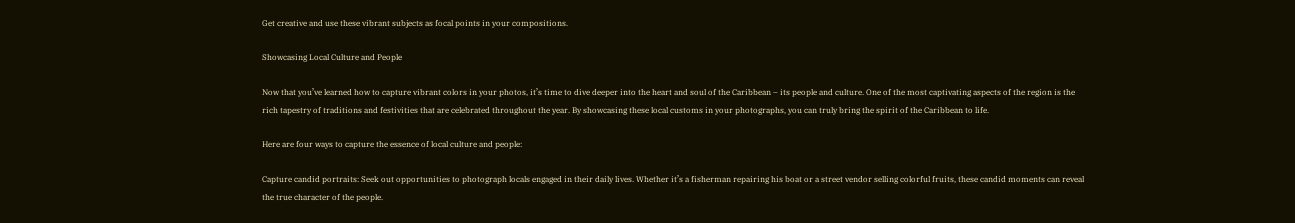Get creative and use these vibrant subjects as focal points in your compositions.

Showcasing Local Culture and People

Now that you’ve learned how to capture vibrant colors in your photos, it’s time to dive deeper into the heart and soul of the Caribbean – its people and culture. One of the most captivating aspects of the region is the rich tapestry of traditions and festivities that are celebrated throughout the year. By showcasing these local customs in your photographs, you can truly bring the spirit of the Caribbean to life.

Here are four ways to capture the essence of local culture and people:

Capture candid portraits: Seek out opportunities to photograph locals engaged in their daily lives. Whether it’s a fisherman repairing his boat or a street vendor selling colorful fruits, these candid moments can reveal the true character of the people.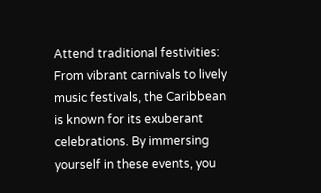Attend traditional festivities: From vibrant carnivals to lively music festivals, the Caribbean is known for its exuberant celebrations. By immersing yourself in these events, you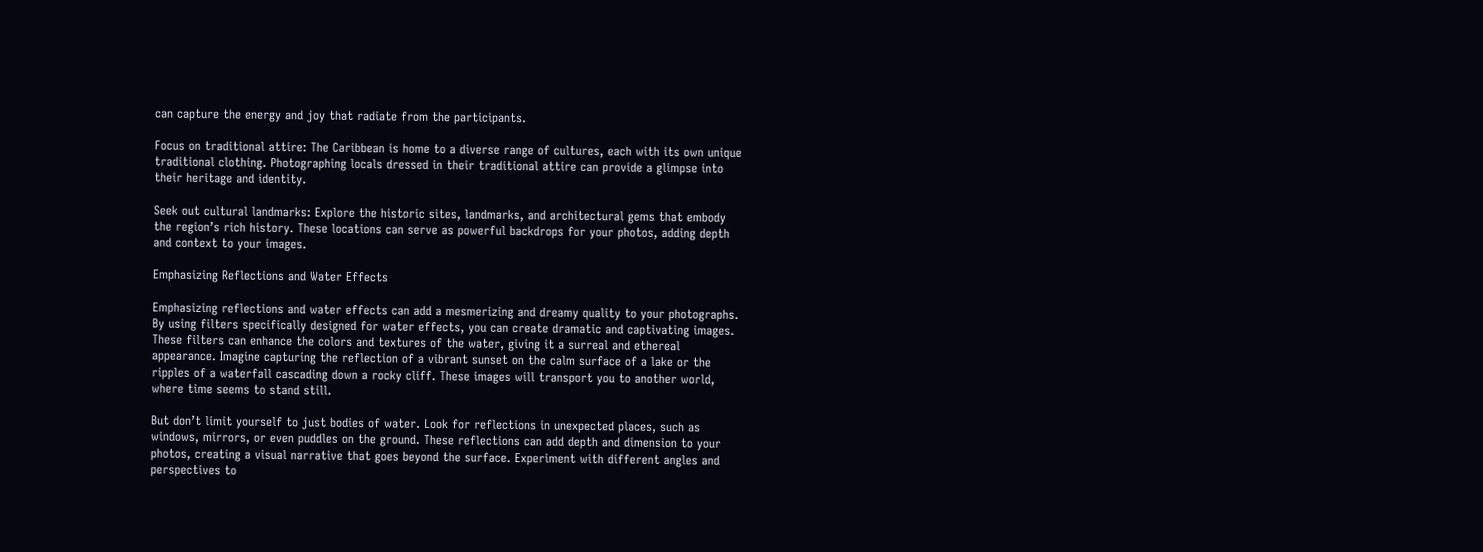can capture the energy and joy that radiate from the participants.

Focus on traditional attire: The Caribbean is home to a diverse range of cultures, each with its own unique traditional clothing. Photographing locals dressed in their traditional attire can provide a glimpse into their heritage and identity.

Seek out cultural landmarks: Explore the historic sites, landmarks, and architectural gems that embody the region’s rich history. These locations can serve as powerful backdrops for your photos, adding depth and context to your images.

Emphasizing Reflections and Water Effects

Emphasizing reflections and water effects can add a mesmerizing and dreamy quality to your photographs. By using filters specifically designed for water effects, you can create dramatic and captivating images. These filters can enhance the colors and textures of the water, giving it a surreal and ethereal appearance. Imagine capturing the reflection of a vibrant sunset on the calm surface of a lake or the ripples of a waterfall cascading down a rocky cliff. These images will transport you to another world, where time seems to stand still.

But don’t limit yourself to just bodies of water. Look for reflections in unexpected places, such as windows, mirrors, or even puddles on the ground. These reflections can add depth and dimension to your photos, creating a visual narrative that goes beyond the surface. Experiment with different angles and perspectives to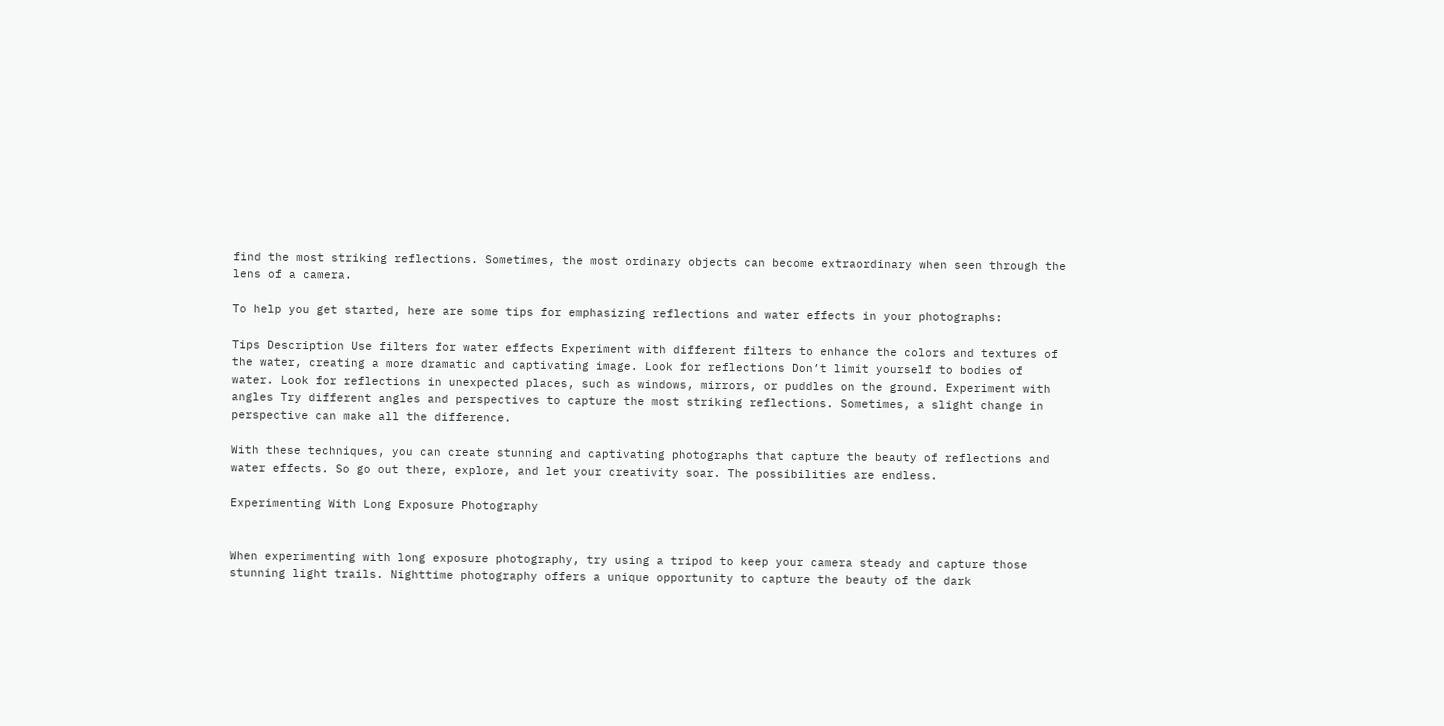find the most striking reflections. Sometimes, the most ordinary objects can become extraordinary when seen through the lens of a camera.

To help you get started, here are some tips for emphasizing reflections and water effects in your photographs:

Tips Description Use filters for water effects Experiment with different filters to enhance the colors and textures of the water, creating a more dramatic and captivating image. Look for reflections Don’t limit yourself to bodies of water. Look for reflections in unexpected places, such as windows, mirrors, or puddles on the ground. Experiment with angles Try different angles and perspectives to capture the most striking reflections. Sometimes, a slight change in perspective can make all the difference.

With these techniques, you can create stunning and captivating photographs that capture the beauty of reflections and water effects. So go out there, explore, and let your creativity soar. The possibilities are endless.

Experimenting With Long Exposure Photography


When experimenting with long exposure photography, try using a tripod to keep your camera steady and capture those stunning light trails. Nighttime photography offers a unique opportunity to capture the beauty of the dark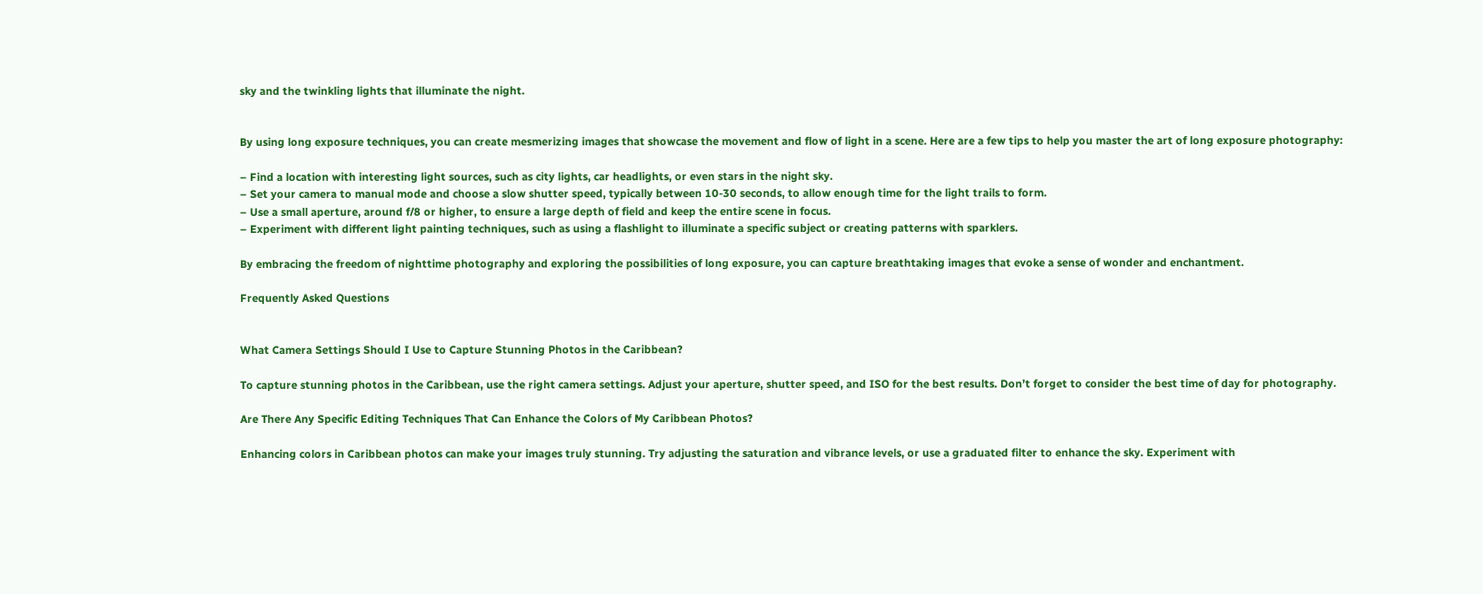sky and the twinkling lights that illuminate the night.


By using long exposure techniques, you can create mesmerizing images that showcase the movement and flow of light in a scene. Here are a few tips to help you master the art of long exposure photography:

– Find a location with interesting light sources, such as city lights, car headlights, or even stars in the night sky.
– Set your camera to manual mode and choose a slow shutter speed, typically between 10-30 seconds, to allow enough time for the light trails to form.
– Use a small aperture, around f/8 or higher, to ensure a large depth of field and keep the entire scene in focus.
– Experiment with different light painting techniques, such as using a flashlight to illuminate a specific subject or creating patterns with sparklers.

By embracing the freedom of nighttime photography and exploring the possibilities of long exposure, you can capture breathtaking images that evoke a sense of wonder and enchantment.

Frequently Asked Questions


What Camera Settings Should I Use to Capture Stunning Photos in the Caribbean?

To capture stunning photos in the Caribbean, use the right camera settings. Adjust your aperture, shutter speed, and ISO for the best results. Don’t forget to consider the best time of day for photography.

Are There Any Specific Editing Techniques That Can Enhance the Colors of My Caribbean Photos?

Enhancing colors in Caribbean photos can make your images truly stunning. Try adjusting the saturation and vibrance levels, or use a graduated filter to enhance the sky. Experiment with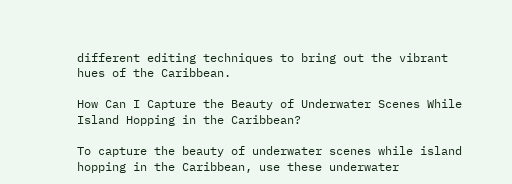different editing techniques to bring out the vibrant hues of the Caribbean.

How Can I Capture the Beauty of Underwater Scenes While Island Hopping in the Caribbean?

To capture the beauty of underwater scenes while island hopping in the Caribbean, use these underwater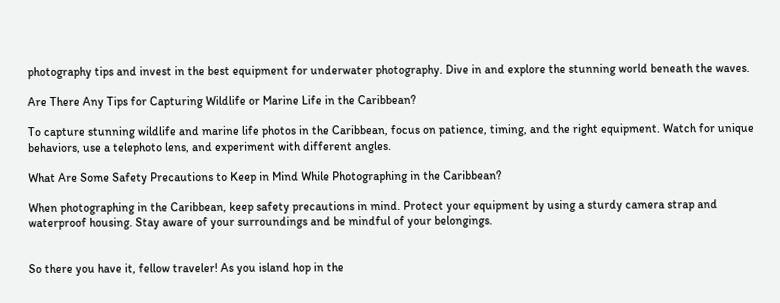photography tips and invest in the best equipment for underwater photography. Dive in and explore the stunning world beneath the waves.

Are There Any Tips for Capturing Wildlife or Marine Life in the Caribbean?

To capture stunning wildlife and marine life photos in the Caribbean, focus on patience, timing, and the right equipment. Watch for unique behaviors, use a telephoto lens, and experiment with different angles.

What Are Some Safety Precautions to Keep in Mind While Photographing in the Caribbean?

When photographing in the Caribbean, keep safety precautions in mind. Protect your equipment by using a sturdy camera strap and waterproof housing. Stay aware of your surroundings and be mindful of your belongings.


So there you have it, fellow traveler! As you island hop in the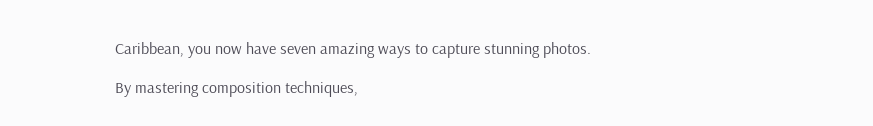Caribbean, you now have seven amazing ways to capture stunning photos.

By mastering composition techniques,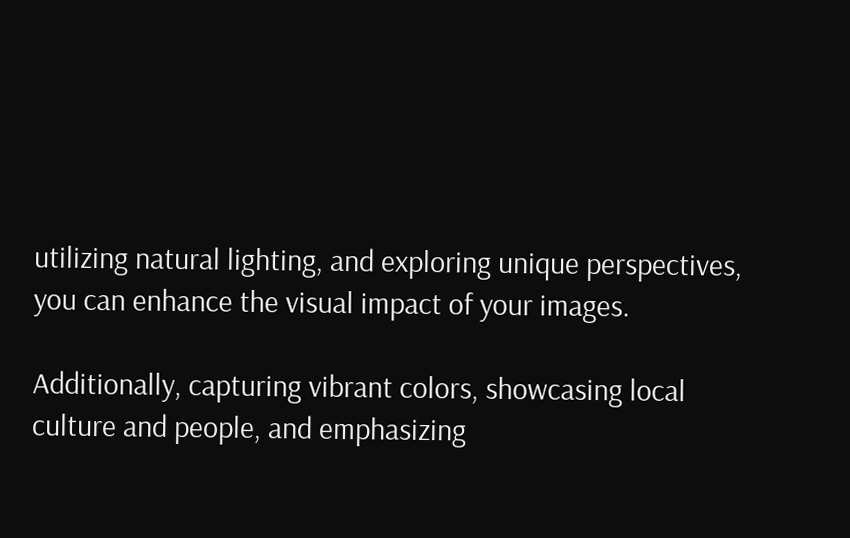utilizing natural lighting, and exploring unique perspectives, you can enhance the visual impact of your images.

Additionally, capturing vibrant colors, showcasing local culture and people, and emphasizing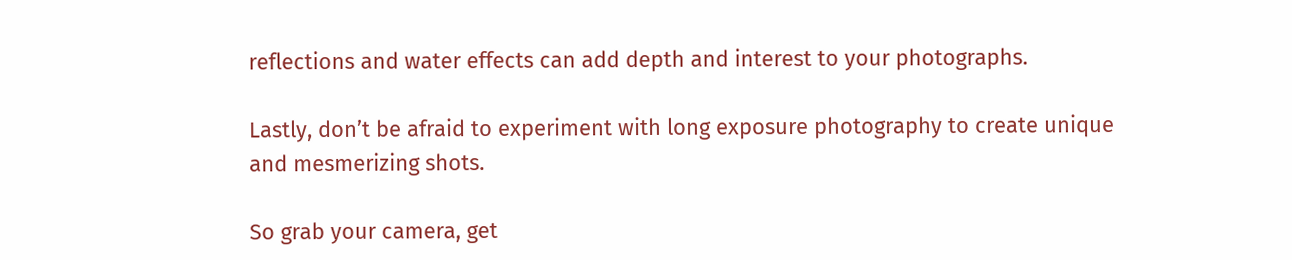reflections and water effects can add depth and interest to your photographs.

Lastly, don’t be afraid to experiment with long exposure photography to create unique and mesmerizing shots.

So grab your camera, get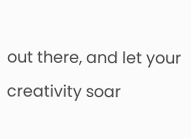out there, and let your creativity soar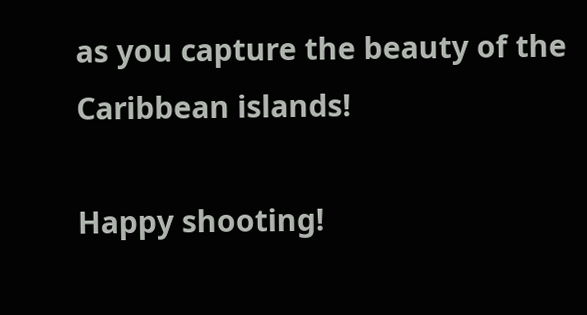as you capture the beauty of the Caribbean islands!

Happy shooting!